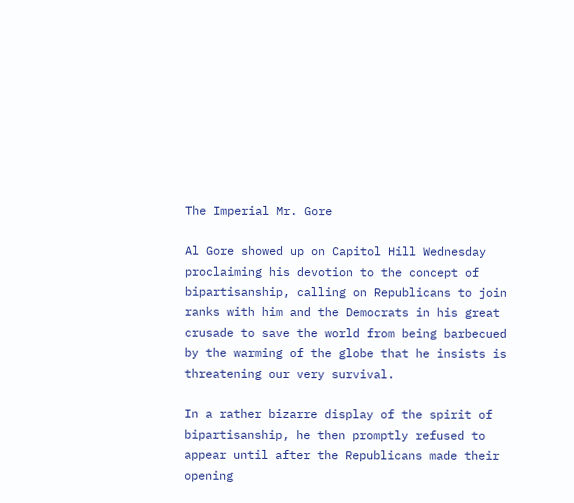The Imperial Mr. Gore

Al Gore showed up on Capitol Hill Wednesday proclaiming his devotion to the concept of bipartisanship, calling on Republicans to join ranks with him and the Democrats in his great crusade to save the world from being barbecued by the warming of the globe that he insists is threatening our very survival.

In a rather bizarre display of the spirit of bipartisanship, he then promptly refused to appear until after the Republicans made their opening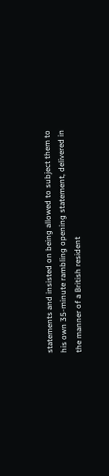statements and insisted on being allowed to subject them to his own 35-minute rambling opening statement, delivered in the manner of a British resident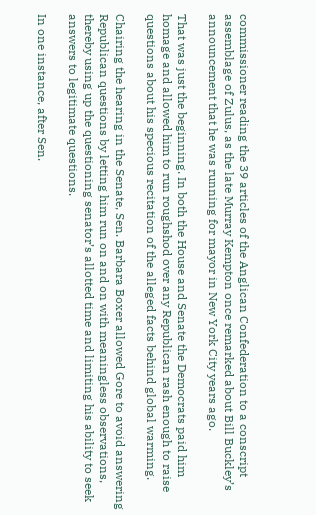commissioner reading the 39 articles of the Anglican Confederation to a conscript assemblage of Zulus, as the late Murray Kempton once remarked about Bill Buckley’s announcement that he was running for mayor in New York City years ago.

That was just the beginning. In both the House and Senate the Democrats paid him homage and allowed him to run roughshod over any Republican rash enough to raise questions about his specious recitation of the alleged facts behind global warming.

Chairing the hearing in the Senate, Sen. Barbara Boxer allowed Gore to avoid answering Republican questions by letting him run on and on with meaningless observations, thereby using up the questioning senator’s allotted time and limiting his ability to seek answers to legitimate questions.

In one instance, after Sen.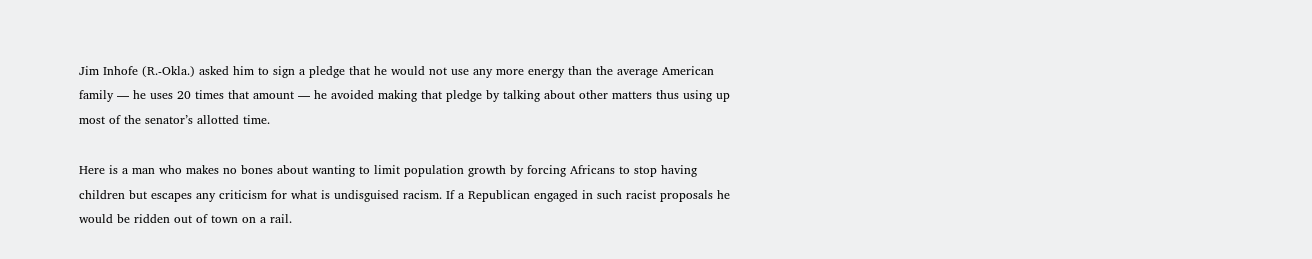Jim Inhofe (R.-Okla.) asked him to sign a pledge that he would not use any more energy than the average American family — he uses 20 times that amount — he avoided making that pledge by talking about other matters thus using up most of the senator’s allotted time.

Here is a man who makes no bones about wanting to limit population growth by forcing Africans to stop having children but escapes any criticism for what is undisguised racism. If a Republican engaged in such racist proposals he would be ridden out of town on a rail.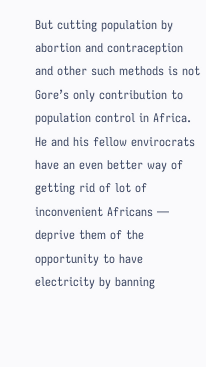But cutting population by abortion and contraception and other such methods is not Gore’s only contribution to population control in Africa. He and his fellow envirocrats have an even better way of getting rid of lot of inconvenient Africans — deprive them of the opportunity to have electricity by banning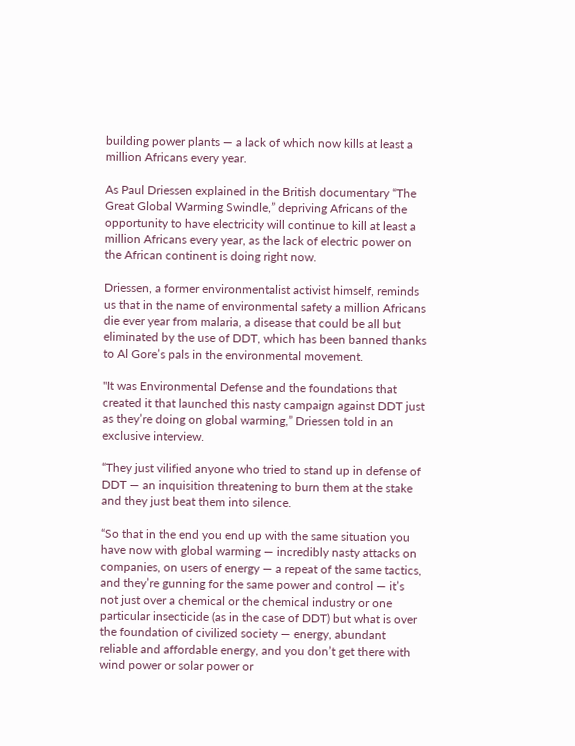building power plants — a lack of which now kills at least a million Africans every year.

As Paul Driessen explained in the British documentary “The Great Global Warming Swindle,” depriving Africans of the opportunity to have electricity will continue to kill at least a million Africans every year, as the lack of electric power on the African continent is doing right now.

Driessen, a former environmentalist activist himself, reminds us that in the name of environmental safety a million Africans die ever year from malaria, a disease that could be all but eliminated by the use of DDT, which has been banned thanks to Al Gore’s pals in the environmental movement.

"It was Environmental Defense and the foundations that created it that launched this nasty campaign against DDT just as they’re doing on global warming,” Driessen told in an exclusive interview.

“They just vilified anyone who tried to stand up in defense of DDT — an inquisition threatening to burn them at the stake and they just beat them into silence.

“So that in the end you end up with the same situation you have now with global warming — incredibly nasty attacks on companies, on users of energy — a repeat of the same tactics, and they’re gunning for the same power and control — it’s not just over a chemical or the chemical industry or one particular insecticide (as in the case of DDT) but what is over the foundation of civilized society — energy, abundant reliable and affordable energy, and you don’t get there with wind power or solar power or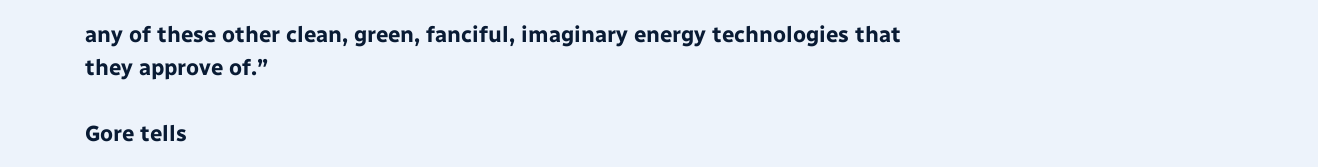any of these other clean, green, fanciful, imaginary energy technologies that they approve of.”

Gore tells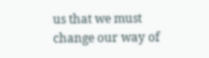us that we must change our way of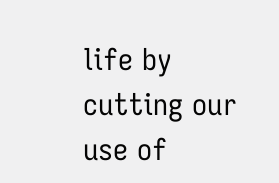life by cutting our use of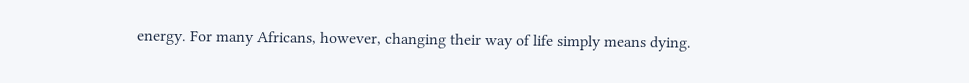energy. For many Africans, however, changing their way of life simply means dying.